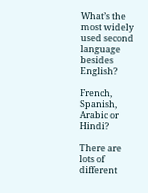What’s the most widely used second language besides English?

French, Spanish, Arabic or Hindi?

There are lots of different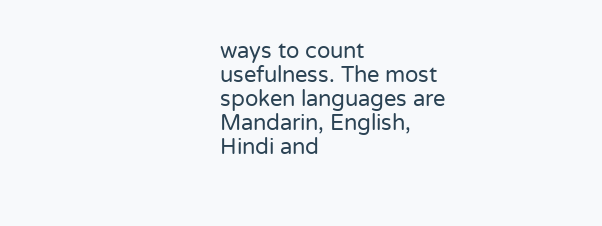ways to count usefulness. The most spoken languages are Mandarin, English, Hindi and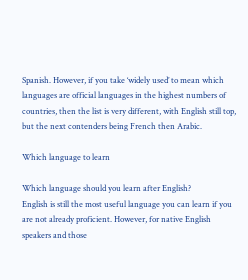Spanish. However, if you take ‘widely used’ to mean which languages are official languages in the highest numbers of countries, then the list is very different, with English still top, but the next contenders being French then Arabic.

Which language to learn

Which language should you learn after English?
English is still the most useful language you can learn if you are not already proficient. However, for native English speakers and those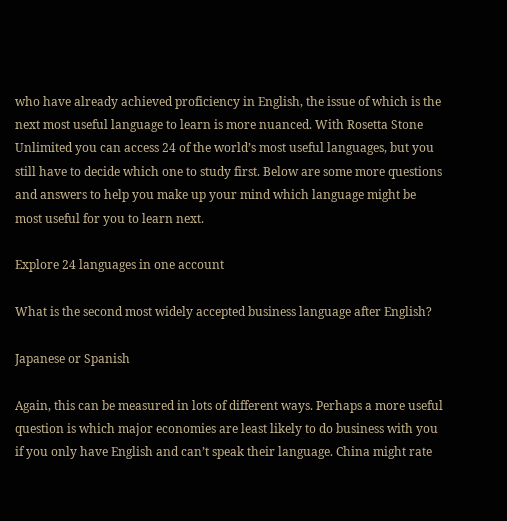who have already achieved proficiency in English, the issue of which is the next most useful language to learn is more nuanced. With Rosetta Stone Unlimited you can access 24 of the world’s most useful languages, but you still have to decide which one to study first. Below are some more questions and answers to help you make up your mind which language might be most useful for you to learn next.

Explore 24 languages in one account

What is the second most widely accepted business language after English?

Japanese or Spanish

Again, this can be measured in lots of different ways. Perhaps a more useful question is which major economies are least likely to do business with you if you only have English and can’t speak their language. China might rate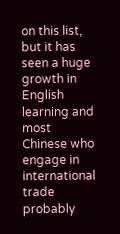on this list, but it has seen a huge growth in English learning and most Chinese who engage in international trade probably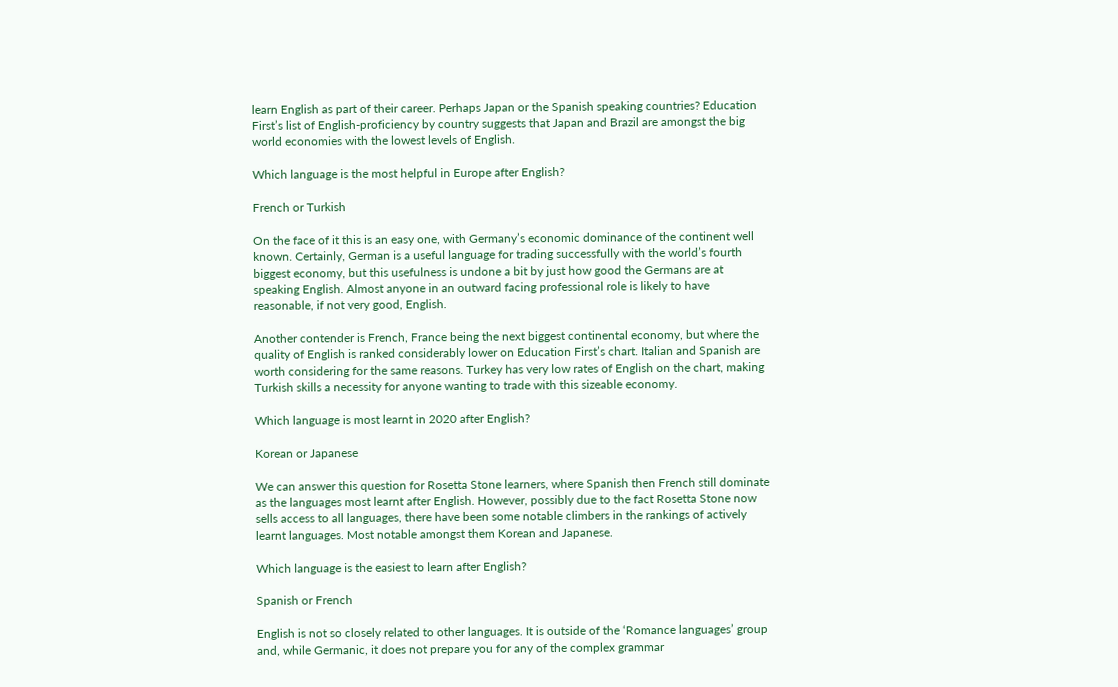learn English as part of their career. Perhaps Japan or the Spanish speaking countries? Education First’s list of English-proficiency by country suggests that Japan and Brazil are amongst the big world economies with the lowest levels of English.

Which language is the most helpful in Europe after English?

French or Turkish

On the face of it this is an easy one, with Germany’s economic dominance of the continent well known. Certainly, German is a useful language for trading successfully with the world’s fourth biggest economy, but this usefulness is undone a bit by just how good the Germans are at speaking English. Almost anyone in an outward facing professional role is likely to have reasonable, if not very good, English.

Another contender is French, France being the next biggest continental economy, but where the quality of English is ranked considerably lower on Education First’s chart. Italian and Spanish are worth considering for the same reasons. Turkey has very low rates of English on the chart, making Turkish skills a necessity for anyone wanting to trade with this sizeable economy.

Which language is most learnt in 2020 after English?

Korean or Japanese

We can answer this question for Rosetta Stone learners, where Spanish then French still dominate as the languages most learnt after English. However, possibly due to the fact Rosetta Stone now sells access to all languages, there have been some notable climbers in the rankings of actively learnt languages. Most notable amongst them Korean and Japanese.

Which language is the easiest to learn after English?

Spanish or French

English is not so closely related to other languages. It is outside of the ‘Romance languages’ group and, while Germanic, it does not prepare you for any of the complex grammar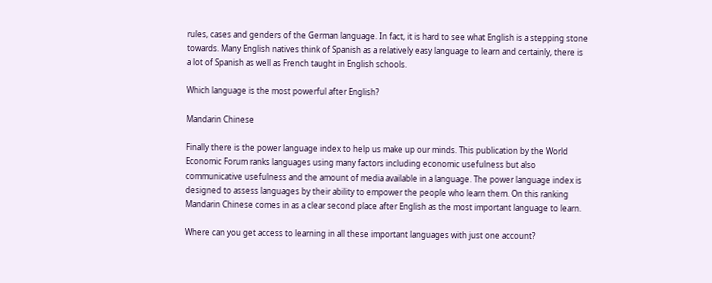rules, cases and genders of the German language. In fact, it is hard to see what English is a stepping stone towards. Many English natives think of Spanish as a relatively easy language to learn and certainly, there is a lot of Spanish as well as French taught in English schools.

Which language is the most powerful after English?

Mandarin Chinese

Finally there is the power language index to help us make up our minds. This publication by the World Economic Forum ranks languages using many factors including economic usefulness but also communicative usefulness and the amount of media available in a language. The power language index is designed to assess languages by their ability to empower the people who learn them. On this ranking Mandarin Chinese comes in as a clear second place after English as the most important language to learn.

Where can you get access to learning in all these important languages with just one account?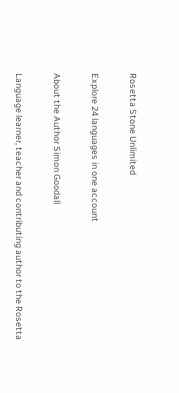Rosetta Stone Unlimited

Explore 24 languages in one account

About the Author Simon Goodall

Language learner, teacher and contributing author to the Rosetta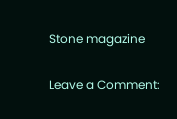Stone magazine

Leave a Comment: